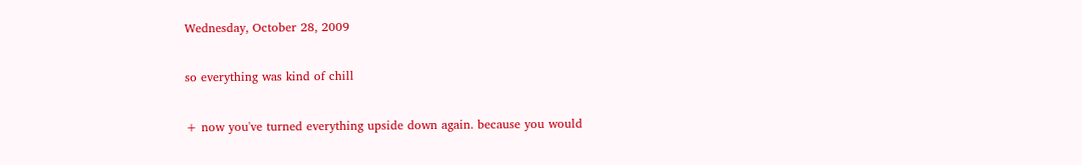Wednesday, October 28, 2009

so everything was kind of chill

+ now you've turned everything upside down again. because you would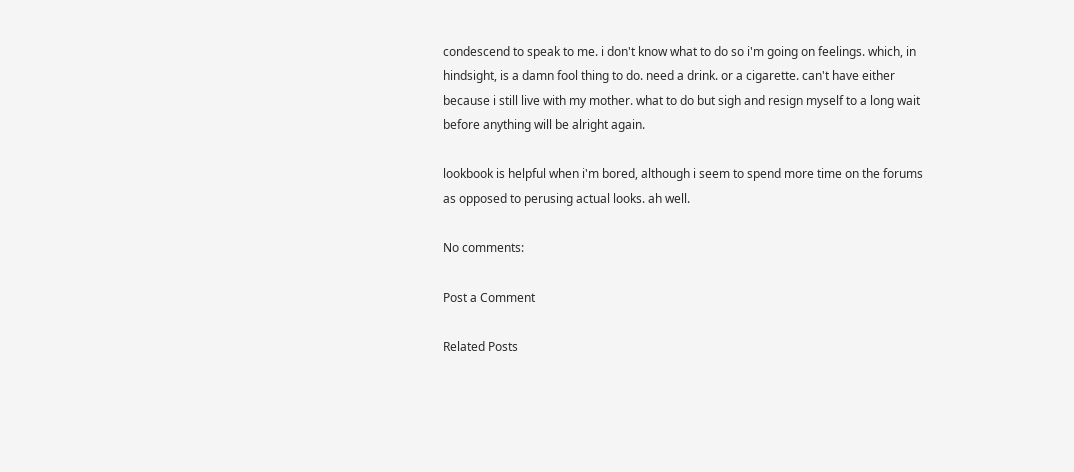condescend to speak to me. i don't know what to do so i'm going on feelings. which, in hindsight, is a damn fool thing to do. need a drink. or a cigarette. can't have either because i still live with my mother. what to do but sigh and resign myself to a long wait before anything will be alright again.

lookbook is helpful when i'm bored, although i seem to spend more time on the forums as opposed to perusing actual looks. ah well.

No comments:

Post a Comment

Related Posts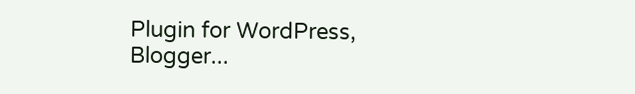Plugin for WordPress, Blogger...